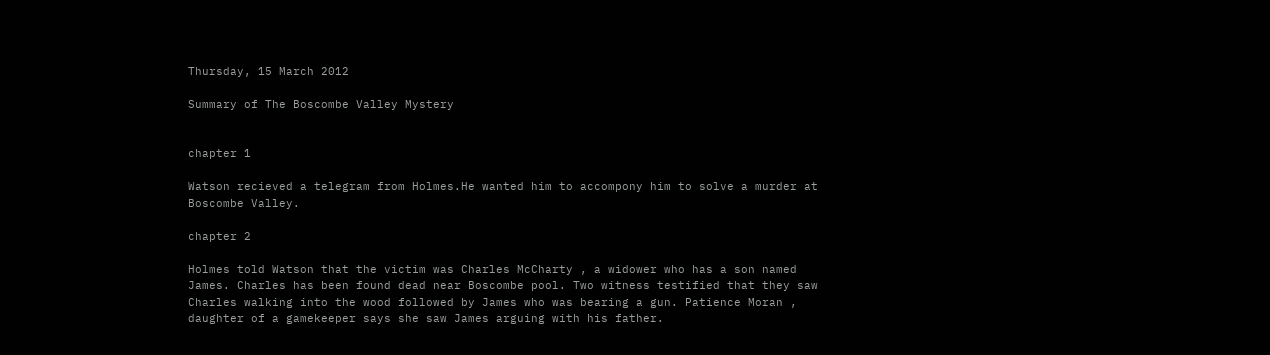Thursday, 15 March 2012

Summary of The Boscombe Valley Mystery


chapter 1

Watson recieved a telegram from Holmes.He wanted him to accompony him to solve a murder at Boscombe Valley.

chapter 2

Holmes told Watson that the victim was Charles McCharty , a widower who has a son named James. Charles has been found dead near Boscombe pool. Two witness testified that they saw Charles walking into the wood followed by James who was bearing a gun. Patience Moran , daughter of a gamekeeper says she saw James arguing with his father.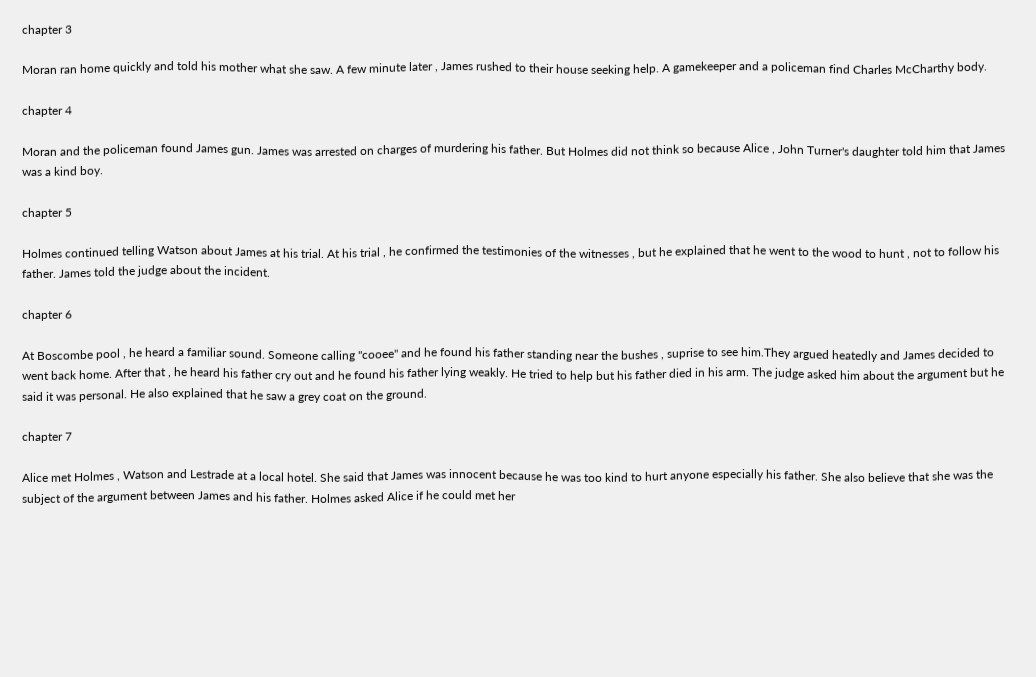chapter 3

Moran ran home quickly and told his mother what she saw. A few minute later , James rushed to their house seeking help. A gamekeeper and a policeman find Charles McCharthy body.

chapter 4

Moran and the policeman found James gun. James was arrested on charges of murdering his father. But Holmes did not think so because Alice , John Turner's daughter told him that James was a kind boy.

chapter 5

Holmes continued telling Watson about James at his trial. At his trial , he confirmed the testimonies of the witnesses , but he explained that he went to the wood to hunt , not to follow his father. James told the judge about the incident.

chapter 6

At Boscombe pool , he heard a familiar sound. Someone calling "cooee" and he found his father standing near the bushes , suprise to see him.They argued heatedly and James decided to went back home. After that , he heard his father cry out and he found his father lying weakly. He tried to help but his father died in his arm. The judge asked him about the argument but he said it was personal. He also explained that he saw a grey coat on the ground.

chapter 7

Alice met Holmes , Watson and Lestrade at a local hotel. She said that James was innocent because he was too kind to hurt anyone especially his father. She also believe that she was the subject of the argument between James and his father. Holmes asked Alice if he could met her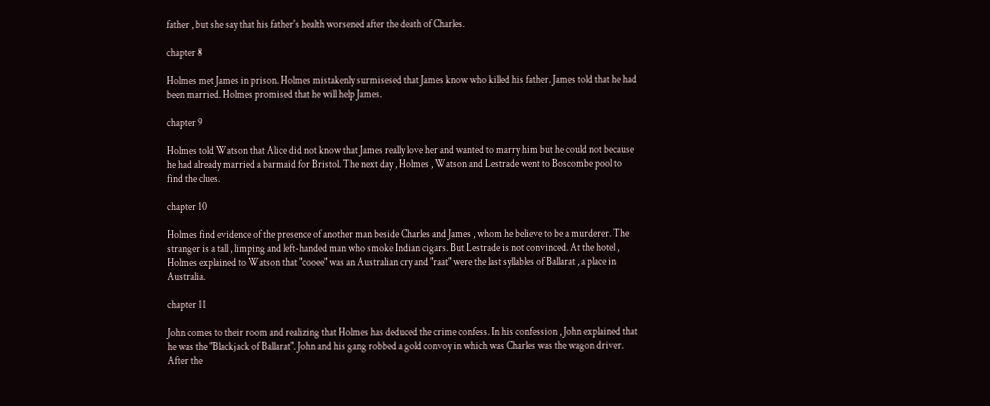father , but she say that his father's health worsened after the death of Charles.

chapter 8

Holmes met James in prison. Holmes mistakenly surmisesed that James know who killed his father. James told that he had been married. Holmes promised that he will help James.

chapter 9

Holmes told Watson that Alice did not know that James really love her and wanted to marry him but he could not because he had already married a barmaid for Bristol. The next day , Holmes , Watson and Lestrade went to Boscombe pool to find the clues.

chapter 10

Holmes find evidence of the presence of another man beside Charles and James , whom he believe to be a murderer. The stranger is a tall , limping and left-handed man who smoke Indian cigars. But Lestrade is not convinced. At the hotel , Holmes explained to Watson that "cooee" was an Australian cry and "raat" were the last syllables of Ballarat , a place in Australia.

chapter 11

John comes to their room and realizing that Holmes has deduced the crime confess. In his confession , John explained that he was the "Blackjack of Ballarat". John and his gang robbed a gold convoy in which was Charles was the wagon driver. After the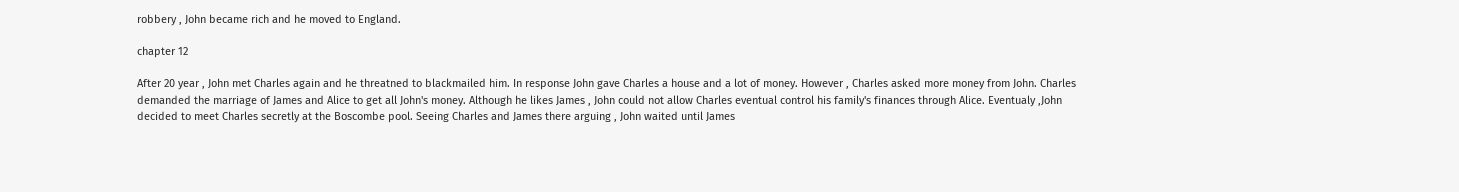robbery , John became rich and he moved to England.

chapter 12

After 20 year , John met Charles again and he threatned to blackmailed him. In response John gave Charles a house and a lot of money. However , Charles asked more money from John. Charles demanded the marriage of James and Alice to get all John's money. Although he likes James , John could not allow Charles eventual control his family's finances through Alice. Eventualy ,John decided to meet Charles secretly at the Boscombe pool. Seeing Charles and James there arguing , John waited until James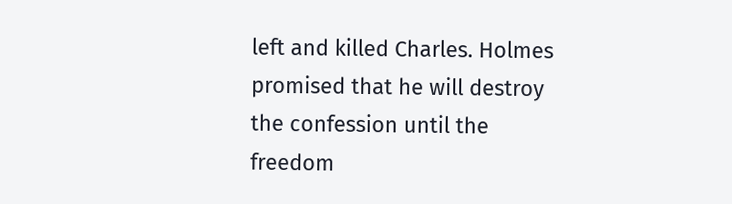left and killed Charles. Holmes promised that he will destroy the confession until the freedom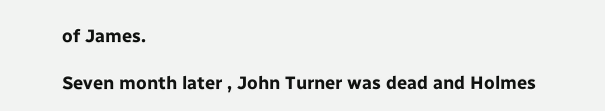of James.

Seven month later , John Turner was dead and Holmes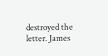destroyed the letter. James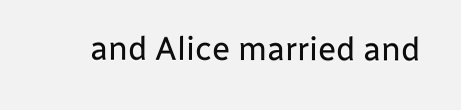and Alice married and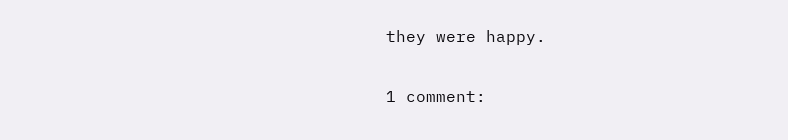they were happy.

1 comment: